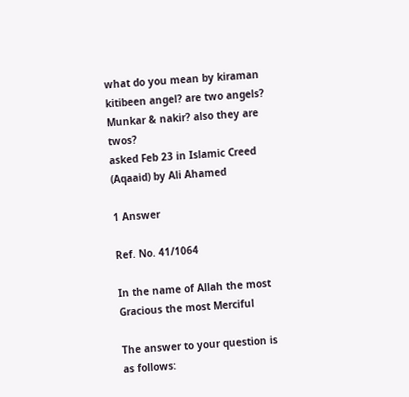what do you mean by kiraman kitibeen angel? are two angels? Munkar & nakir? also they are twos?
asked Feb 23 in Islamic Creed (Aqaaid) by Ali Ahamed

1 Answer

Ref. No. 41/1064

In the name of Allah the most Gracious the most Merciful

The answer to your question is as follows: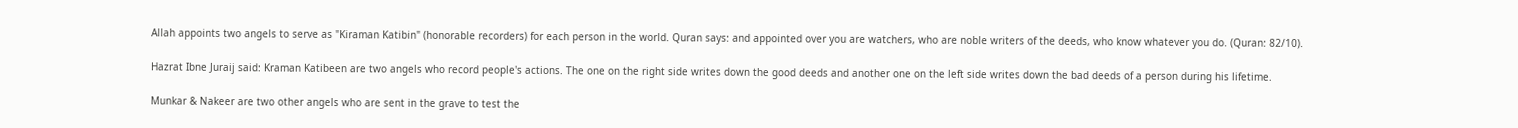Allah appoints two angels to serve as "Kiraman Katibin" (honorable recorders) for each person in the world. Quran says: and appointed over you are watchers, who are noble writers of the deeds, who know whatever you do. (Quran: 82/10).

Hazrat Ibne Juraij said: Kraman Katibeen are two angels who record people's actions. The one on the right side writes down the good deeds and another one on the left side writes down the bad deeds of a person during his lifetime.

Munkar & Nakeer are two other angels who are sent in the grave to test the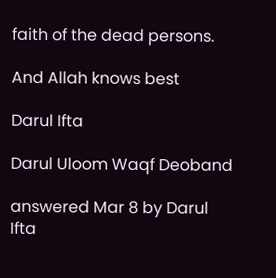faith of the dead persons.

And Allah knows best

Darul Ifta

Darul Uloom Waqf Deoband

answered Mar 8 by Darul Ifta